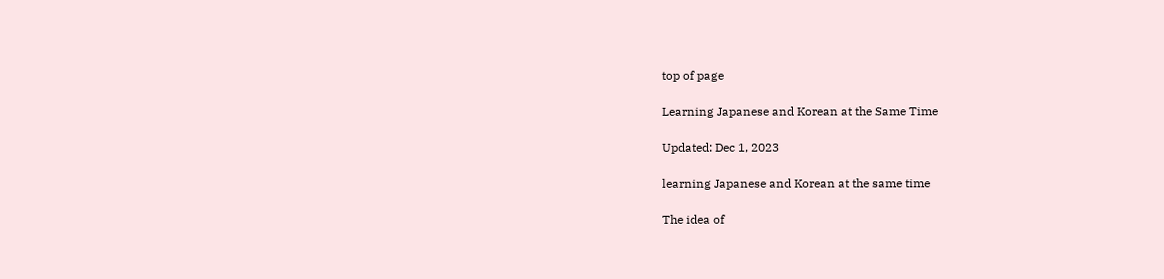top of page

Learning Japanese and Korean at the Same Time

Updated: Dec 1, 2023

learning Japanese and Korean at the same time

The idea of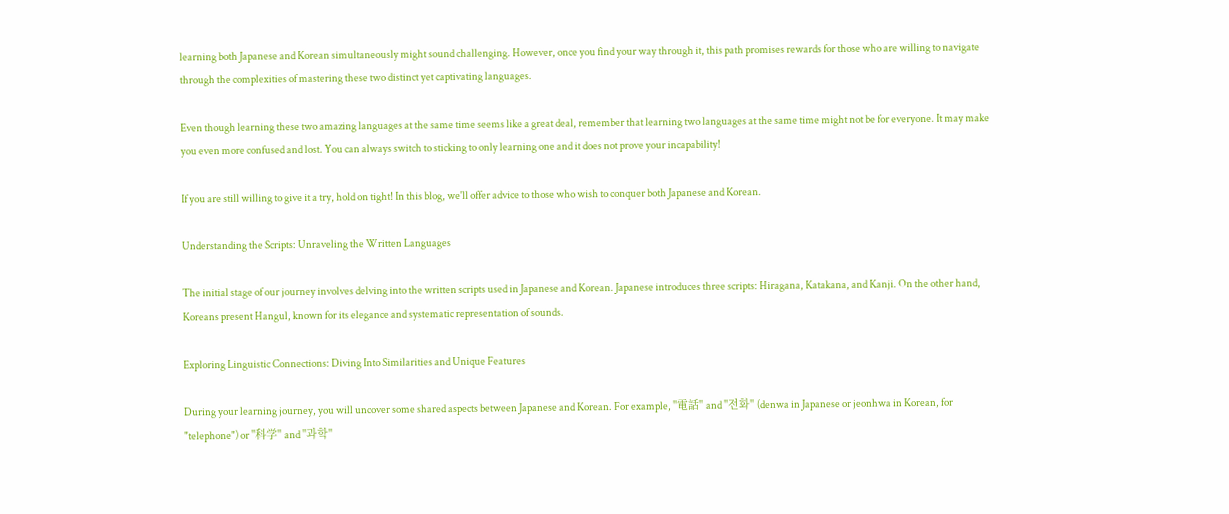learning both Japanese and Korean simultaneously might sound challenging. However, once you find your way through it, this path promises rewards for those who are willing to navigate through the complexities of mastering these two distinct yet captivating languages.

Even though learning these two amazing languages at the same time seems like a great deal, remember that learning two languages at the same time might not be for everyone. It may make you even more confused and lost. You can always switch to sticking to only learning one and it does not prove your incapability!

If you are still willing to give it a try, hold on tight! In this blog, we'll offer advice to those who wish to conquer both Japanese and Korean.

Understanding the Scripts: Unraveling the Written Languages

The initial stage of our journey involves delving into the written scripts used in Japanese and Korean. Japanese introduces three scripts: Hiragana, Katakana, and Kanji. On the other hand, Koreans present Hangul, known for its elegance and systematic representation of sounds.

Exploring Linguistic Connections: Diving Into Similarities and Unique Features

During your learning journey, you will uncover some shared aspects between Japanese and Korean. For example, "電話" and "전화" (denwa in Japanese or jeonhwa in Korean, for "telephone") or "科学" and "과학"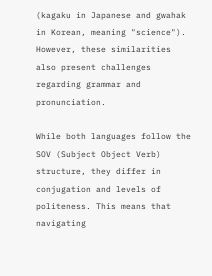(kagaku in Japanese and gwahak in Korean, meaning "science"). However, these similarities also present challenges regarding grammar and pronunciation.

While both languages follow the SOV (Subject Object Verb) structure, they differ in conjugation and levels of politeness. This means that navigating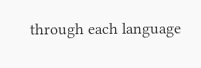through each language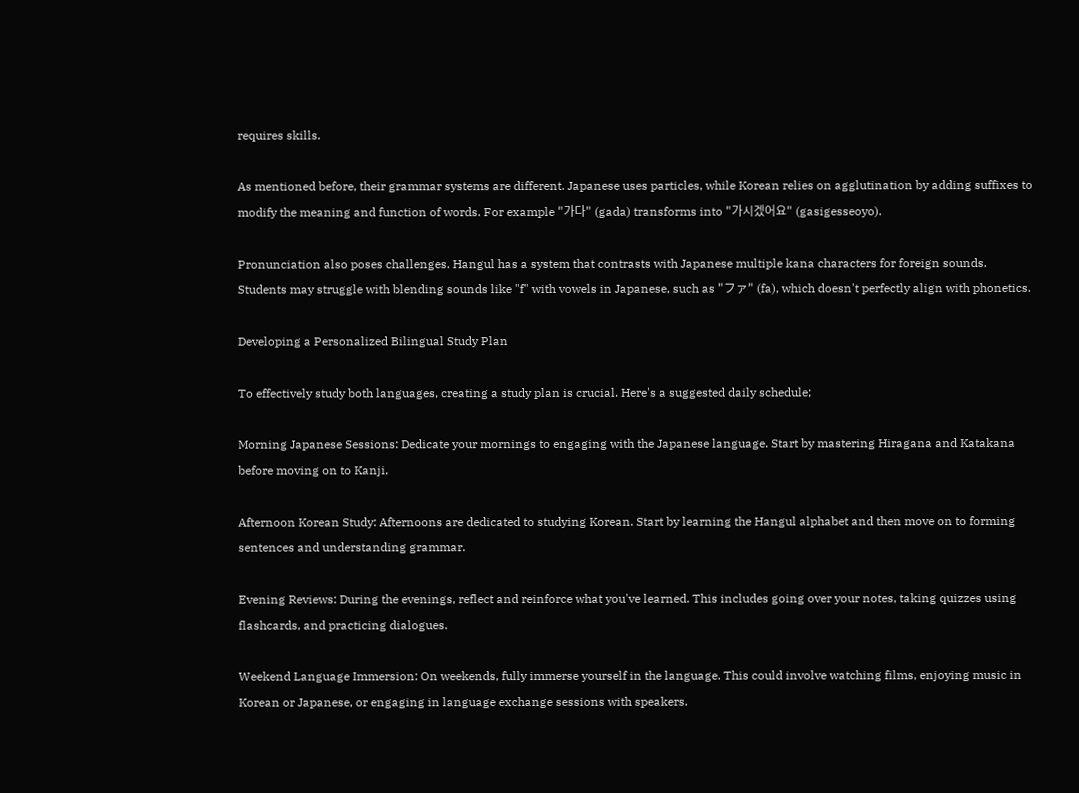requires skills.

As mentioned before, their grammar systems are different. Japanese uses particles, while Korean relies on agglutination by adding suffixes to modify the meaning and function of words. For example "가다" (gada) transforms into "가시겠어요" (gasigesseoyo).

Pronunciation also poses challenges. Hangul has a system that contrasts with Japanese multiple kana characters for foreign sounds. Students may struggle with blending sounds like "f" with vowels in Japanese, such as "ファ" (fa), which doesn't perfectly align with phonetics.

Developing a Personalized Bilingual Study Plan

To effectively study both languages, creating a study plan is crucial. Here's a suggested daily schedule;

Morning Japanese Sessions: Dedicate your mornings to engaging with the Japanese language. Start by mastering Hiragana and Katakana before moving on to Kanji.

Afternoon Korean Study: Afternoons are dedicated to studying Korean. Start by learning the Hangul alphabet and then move on to forming sentences and understanding grammar.

Evening Reviews: During the evenings, reflect and reinforce what you've learned. This includes going over your notes, taking quizzes using flashcards, and practicing dialogues.

Weekend Language Immersion: On weekends, fully immerse yourself in the language. This could involve watching films, enjoying music in Korean or Japanese, or engaging in language exchange sessions with speakers.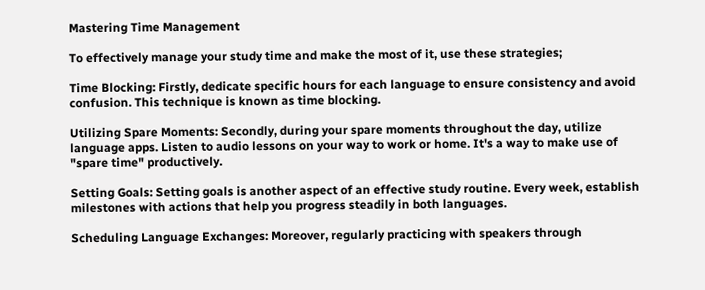Mastering Time Management

To effectively manage your study time and make the most of it, use these strategies;

Time Blocking: Firstly, dedicate specific hours for each language to ensure consistency and avoid confusion. This technique is known as time blocking.

Utilizing Spare Moments: Secondly, during your spare moments throughout the day, utilize language apps. Listen to audio lessons on your way to work or home. It's a way to make use of "spare time" productively.

Setting Goals: Setting goals is another aspect of an effective study routine. Every week, establish milestones with actions that help you progress steadily in both languages.

Scheduling Language Exchanges: Moreover, regularly practicing with speakers through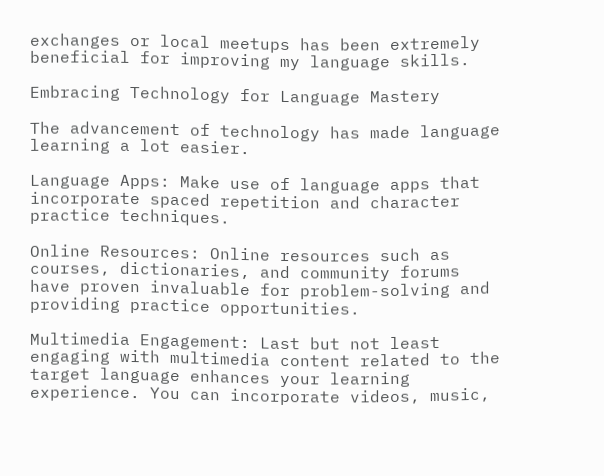exchanges or local meetups has been extremely beneficial for improving my language skills.

Embracing Technology for Language Mastery

The advancement of technology has made language learning a lot easier.

Language Apps: Make use of language apps that incorporate spaced repetition and character practice techniques.

Online Resources: Online resources such as courses, dictionaries, and community forums have proven invaluable for problem-solving and providing practice opportunities.

Multimedia Engagement: Last but not least engaging with multimedia content related to the target language enhances your learning experience. You can incorporate videos, music,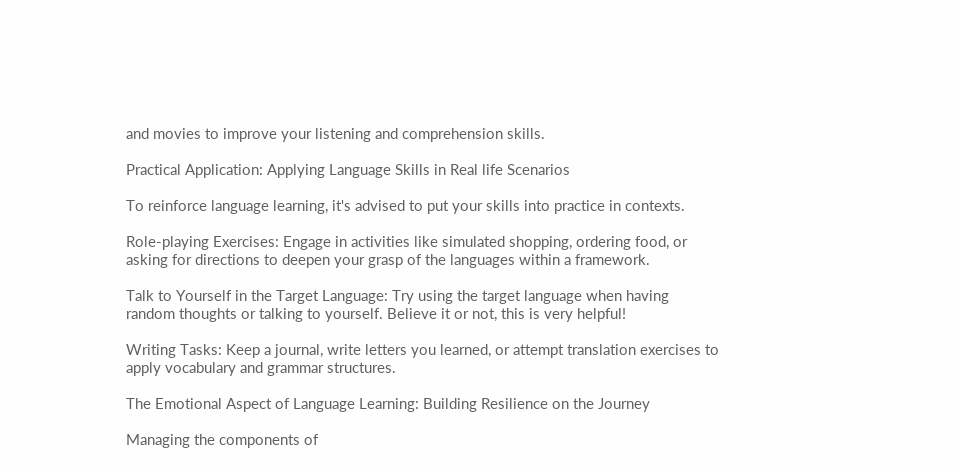and movies to improve your listening and comprehension skills.

Practical Application: Applying Language Skills in Real life Scenarios

To reinforce language learning, it's advised to put your skills into practice in contexts.

Role-playing Exercises: Engage in activities like simulated shopping, ordering food, or asking for directions to deepen your grasp of the languages within a framework.

Talk to Yourself in the Target Language: Try using the target language when having random thoughts or talking to yourself. Believe it or not, this is very helpful!

Writing Tasks: Keep a journal, write letters you learned, or attempt translation exercises to apply vocabulary and grammar structures.

The Emotional Aspect of Language Learning: Building Resilience on the Journey

Managing the components of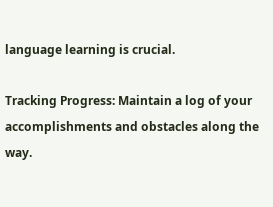language learning is crucial.

Tracking Progress: Maintain a log of your accomplishments and obstacles along the way.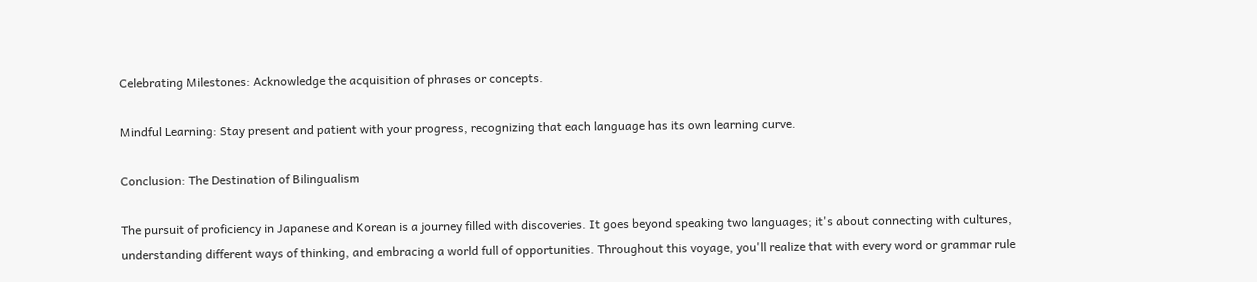Celebrating Milestones: Acknowledge the acquisition of phrases or concepts.

Mindful Learning: Stay present and patient with your progress, recognizing that each language has its own learning curve.

Conclusion: The Destination of Bilingualism

The pursuit of proficiency in Japanese and Korean is a journey filled with discoveries. It goes beyond speaking two languages; it's about connecting with cultures, understanding different ways of thinking, and embracing a world full of opportunities. Throughout this voyage, you'll realize that with every word or grammar rule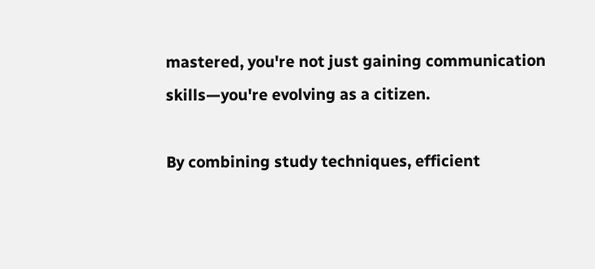mastered, you're not just gaining communication skills—you're evolving as a citizen.

By combining study techniques, efficient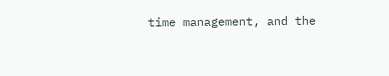time management, and the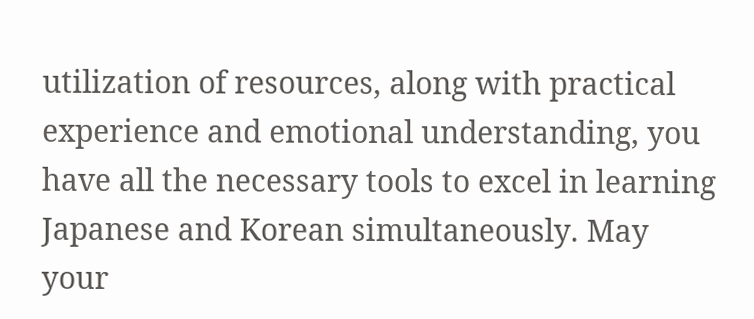utilization of resources, along with practical experience and emotional understanding, you have all the necessary tools to excel in learning Japanese and Korean simultaneously. May your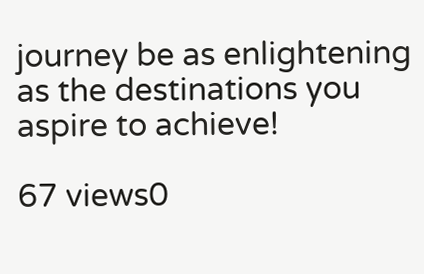journey be as enlightening as the destinations you aspire to achieve!

67 views0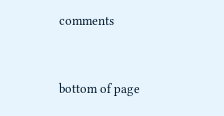comments


bottom of page